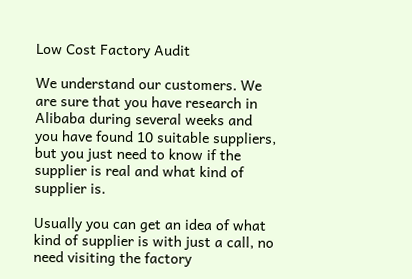Low Cost Factory Audit

We understand our customers. We are sure that you have research in Alibaba during several weeks and you have found 10 suitable suppliers, but you just need to know if the supplier is real and what kind of supplier is.

Usually you can get an idea of what kind of supplier is with just a call, no need visiting the factory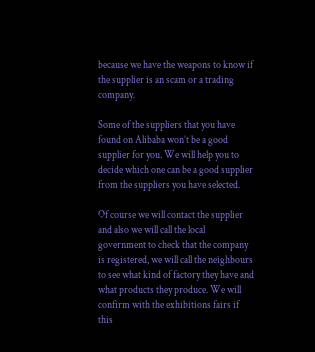because we have the weapons to know if the supplier is an scam or a trading company.

Some of the suppliers that you have found on Alibaba won’t be a good supplier for you. We will help you to decide which one can be a good supplier from the suppliers you have selected.

Of course we will contact the supplier and also we will call the local government to check that the company is registered, we will call the neighbours to see what kind of factory they have and what products they produce. We will confirm with the exhibitions fairs if this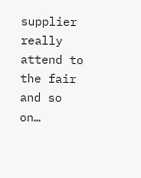supplier really attend to the fair and so on…